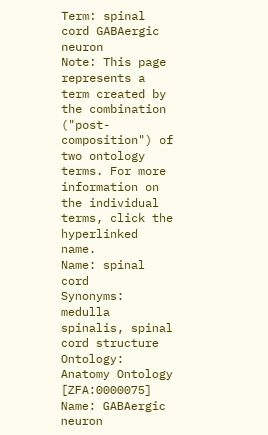Term: spinal cord GABAergic neuron
Note: This page represents a term created by the combination ("post-composition") of two ontology terms. For more information on the individual terms, click the hyperlinked name.
Name: spinal cord
Synonyms: medulla spinalis, spinal cord structure
Ontology: Anatomy Ontology [ZFA:0000075]
Name: GABAergic neuron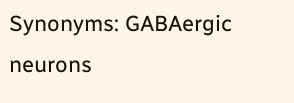Synonyms: GABAergic neurons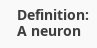Definition: A neuron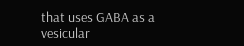that uses GABA as a vesicular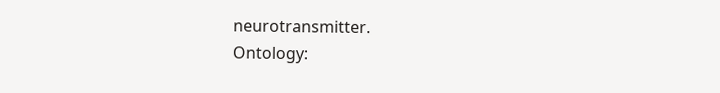neurotransmitter.
Ontology: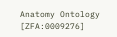Anatomy Ontology [ZFA:0009276]